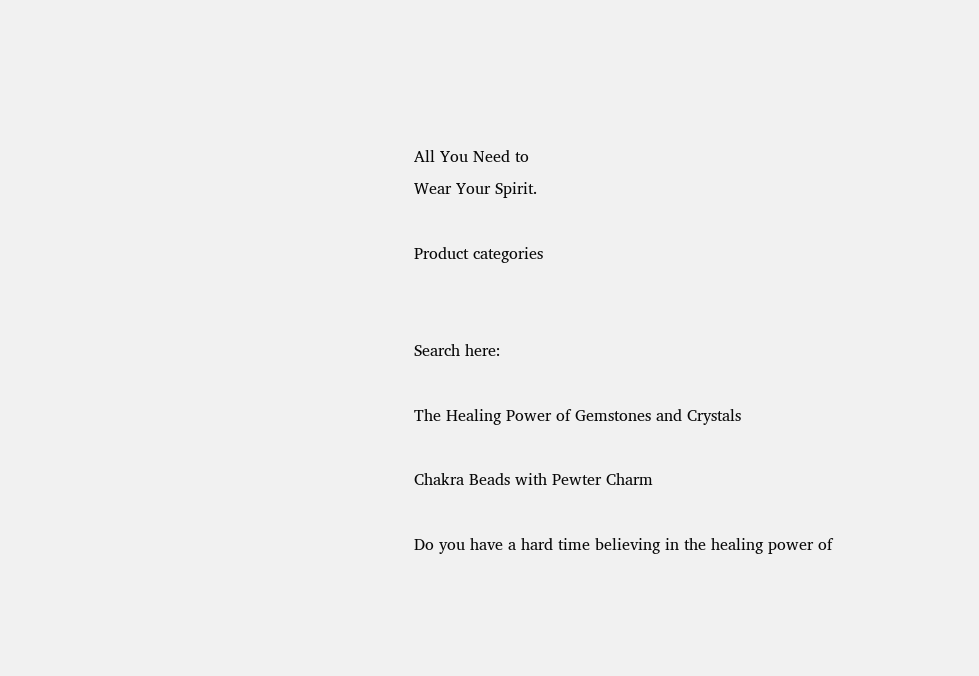All You Need to
Wear Your Spirit.

Product categories


Search here:

The Healing Power of Gemstones and Crystals

Chakra Beads with Pewter Charm

Do you have a hard time believing in the healing power of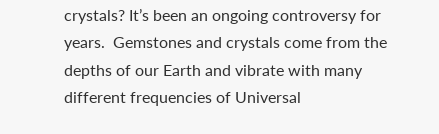crystals? It’s been an ongoing controversy for years.  Gemstones and crystals come from the depths of our Earth and vibrate with many different frequencies of Universal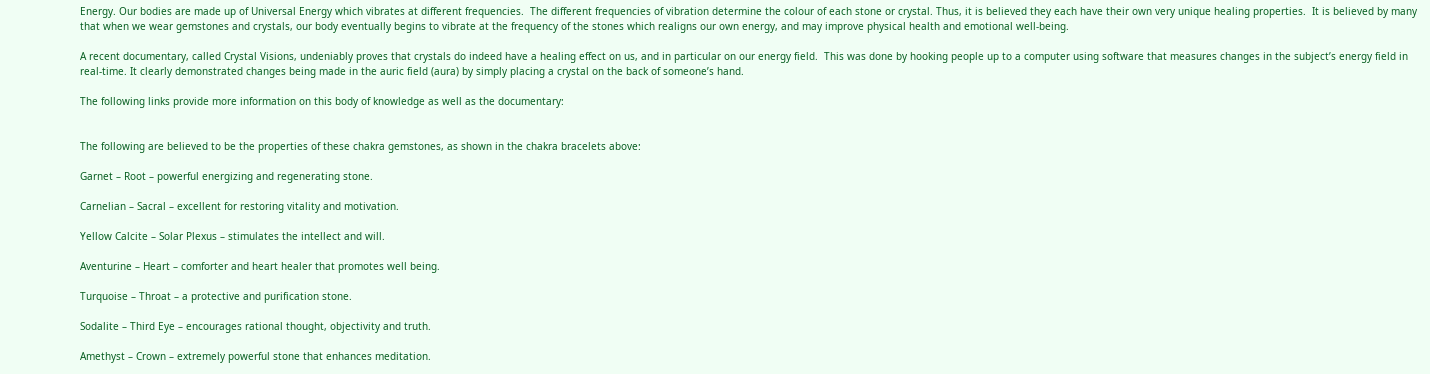Energy. Our bodies are made up of Universal Energy which vibrates at different frequencies.  The different frequencies of vibration determine the colour of each stone or crystal. Thus, it is believed they each have their own very unique healing properties.  It is believed by many that when we wear gemstones and crystals, our body eventually begins to vibrate at the frequency of the stones which realigns our own energy, and may improve physical health and emotional well-being.

A recent documentary, called Crystal Visions, undeniably proves that crystals do indeed have a healing effect on us, and in particular on our energy field.  This was done by hooking people up to a computer using software that measures changes in the subject’s energy field in real-time. It clearly demonstrated changes being made in the auric field (aura) by simply placing a crystal on the back of someone’s hand.

The following links provide more information on this body of knowledge as well as the documentary:


The following are believed to be the properties of these chakra gemstones, as shown in the chakra bracelets above:

Garnet – Root – powerful energizing and regenerating stone.

Carnelian – Sacral – excellent for restoring vitality and motivation.

Yellow Calcite – Solar Plexus – stimulates the intellect and will.

Aventurine – Heart – comforter and heart healer that promotes well being.

Turquoise – Throat – a protective and purification stone.

Sodalite – Third Eye – encourages rational thought, objectivity and truth.

Amethyst – Crown – extremely powerful stone that enhances meditation.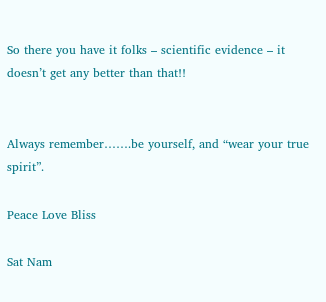So there you have it folks – scientific evidence – it doesn’t get any better than that!!


Always remember…….be yourself, and “wear your true spirit”.

Peace Love Bliss

Sat Nam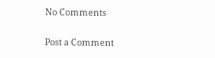No Comments

Post a Comment